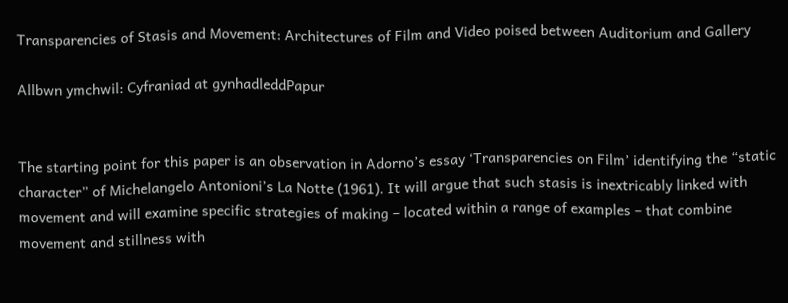Transparencies of Stasis and Movement: Architectures of Film and Video poised between Auditorium and Gallery

Allbwn ymchwil: Cyfraniad at gynhadleddPapur


The starting point for this paper is an observation in Adorno’s essay ‘Transparencies on Film’ identifying the “static character” of Michelangelo Antonioni’s La Notte (1961). It will argue that such stasis is inextricably linked with movement and will examine specific strategies of making – located within a range of examples – that combine movement and stillness with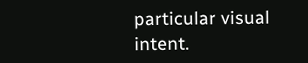particular visual intent.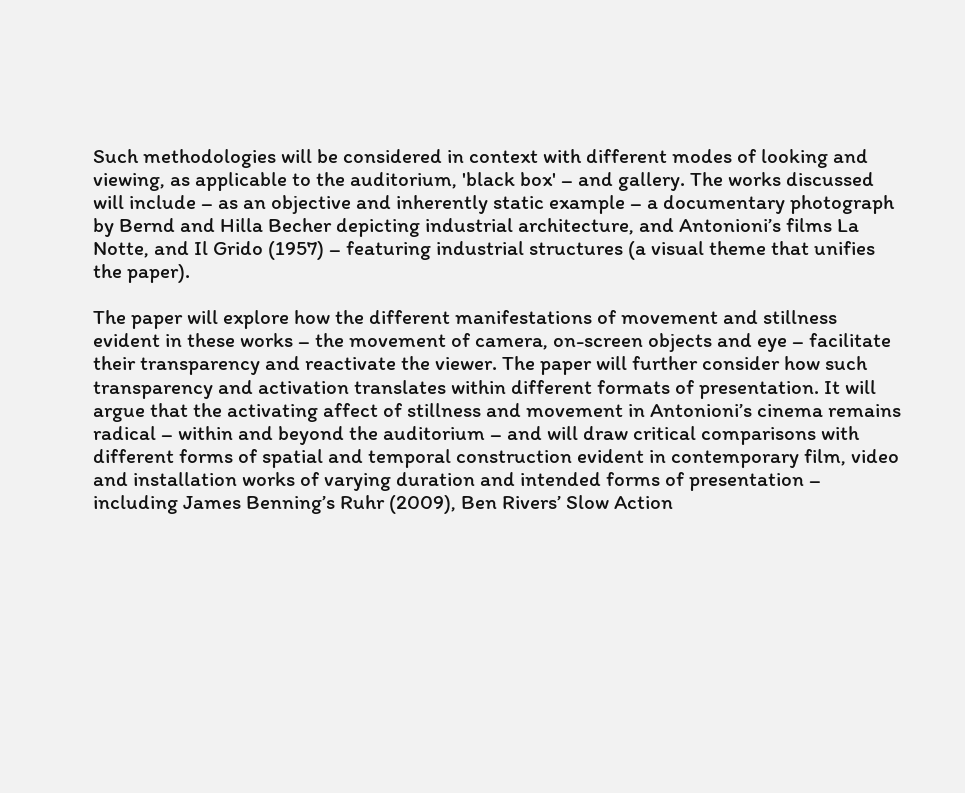Such methodologies will be considered in context with different modes of looking and viewing, as applicable to the auditorium, 'black box' – and gallery. The works discussed will include – as an objective and inherently static example – a documentary photograph by Bernd and Hilla Becher depicting industrial architecture, and Antonioni’s films La Notte, and Il Grido (1957) – featuring industrial structures (a visual theme that unifies the paper).

The paper will explore how the different manifestations of movement and stillness evident in these works – the movement of camera, on-screen objects and eye – facilitate their transparency and reactivate the viewer. The paper will further consider how such transparency and activation translates within different formats of presentation. It will argue that the activating affect of stillness and movement in Antonioni’s cinema remains radical – within and beyond the auditorium – and will draw critical comparisons with different forms of spatial and temporal construction evident in contemporary film, video and installation works of varying duration and intended forms of presentation – including James Benning’s Ruhr (2009), Ben Rivers’ Slow Action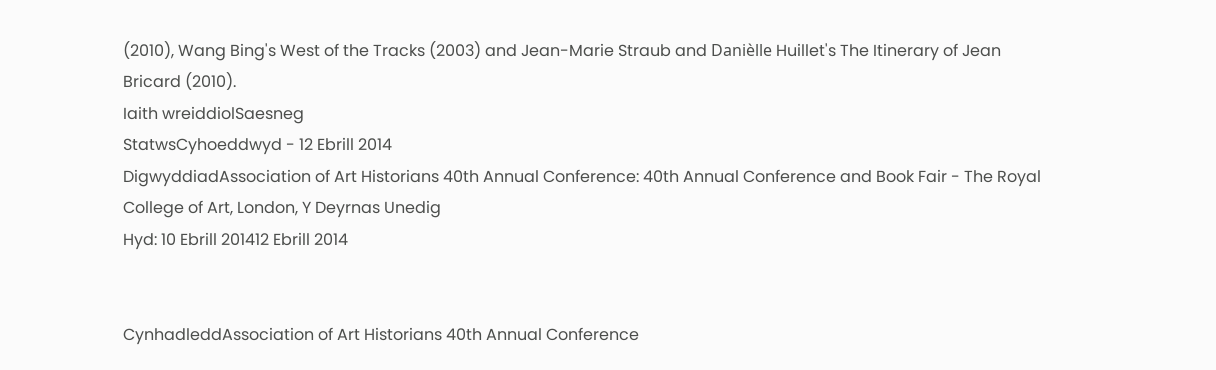(2010), Wang Bing's West of the Tracks (2003) and Jean-Marie Straub and Danièlle Huillet's The Itinerary of Jean Bricard (2010).
Iaith wreiddiolSaesneg
StatwsCyhoeddwyd - 12 Ebrill 2014
DigwyddiadAssociation of Art Historians 40th Annual Conference: 40th Annual Conference and Book Fair - The Royal College of Art, London, Y Deyrnas Unedig
Hyd: 10 Ebrill 201412 Ebrill 2014


CynhadleddAssociation of Art Historians 40th Annual Conference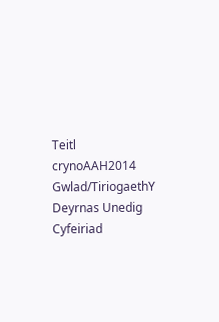Teitl crynoAAH2014
Gwlad/TiriogaethY Deyrnas Unedig
Cyfeiriad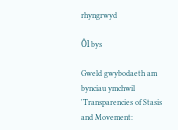rhyngrwyd

Ôl bys

Gweld gwybodaeth am bynciau ymchwil 'Transparencies of Stasis and Movement: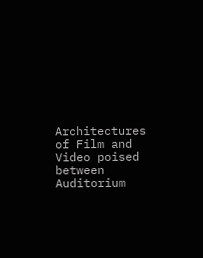Architectures of Film and Video poised between Auditorium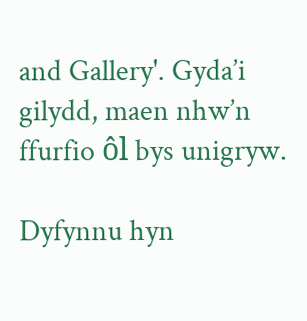and Gallery'. Gyda’i gilydd, maen nhw’n ffurfio ôl bys unigryw.

Dyfynnu hyn